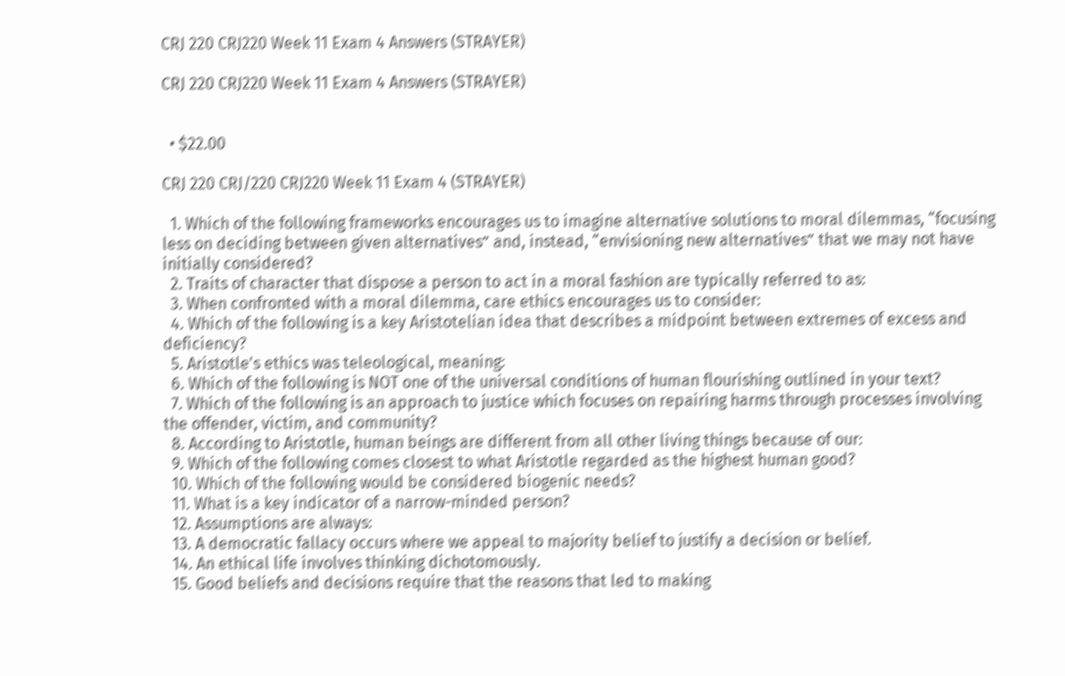CRJ 220 CRJ220 Week 11 Exam 4 Answers (STRAYER)

CRJ 220 CRJ220 Week 11 Exam 4 Answers (STRAYER)


  • $22.00

CRJ 220 CRJ/220 CRJ220 Week 11 Exam 4 (STRAYER)

  1. Which of the following frameworks encourages us to imagine alternative solutions to moral dilemmas, “focusing less on deciding between given alternatives” and, instead, “envisioning new alternatives” that we may not have initially considered?
  2. Traits of character that dispose a person to act in a moral fashion are typically referred to as:
  3. When confronted with a moral dilemma, care ethics encourages us to consider:
  4. Which of the following is a key Aristotelian idea that describes a midpoint between extremes of excess and deficiency?
  5. Aristotle's ethics was teleological, meaning:
  6. Which of the following is NOT one of the universal conditions of human flourishing outlined in your text?
  7. Which of the following is an approach to justice which focuses on repairing harms through processes involving the offender, victim, and community?
  8. According to Aristotle, human beings are different from all other living things because of our:
  9. Which of the following comes closest to what Aristotle regarded as the highest human good?
  10. Which of the following would be considered biogenic needs?
  11. What is a key indicator of a narrow-minded person?
  12. Assumptions are always:
  13. A democratic fallacy occurs where we appeal to majority belief to justify a decision or belief.
  14. An ethical life involves thinking dichotomously.
  15. Good beliefs and decisions require that the reasons that led to making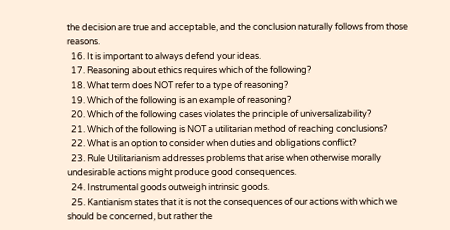the decision are true and acceptable, and the conclusion naturally follows from those reasons.
  16. It is important to always defend your ideas.
  17. Reasoning about ethics requires which of the following?
  18. What term does NOT refer to a type of reasoning?
  19. Which of the following is an example of reasoning?
  20. Which of the following cases violates the principle of universalizability?
  21. Which of the following is NOT a utilitarian method of reaching conclusions?
  22. What is an option to consider when duties and obligations conflict?
  23. Rule Utilitarianism addresses problems that arise when otherwise morally undesirable actions might produce good consequences.
  24. Instrumental goods outweigh intrinsic goods.
  25. Kantianism states that it is not the consequences of our actions with which we should be concerned, but rather the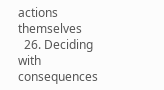actions themselves
  26. Deciding with consequences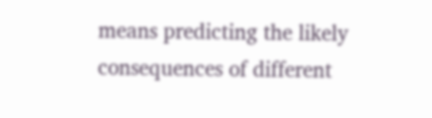means predicting the likely consequences of different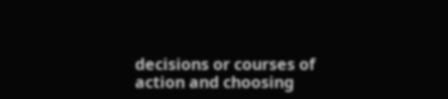decisions or courses of action and choosing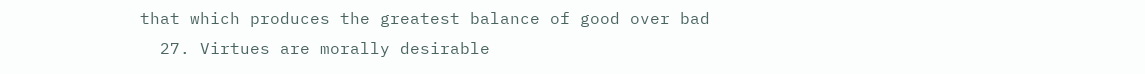that which produces the greatest balance of good over bad
  27. Virtues are morally desirable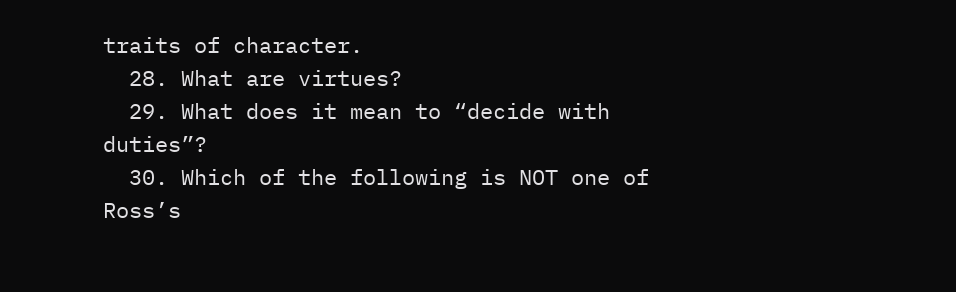traits of character.
  28. What are virtues?
  29. What does it mean to “decide with duties”?
  30. Which of the following is NOT one of Ross’s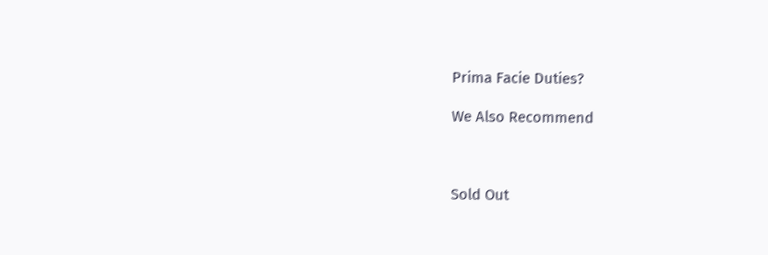Prima Facie Duties?

We Also Recommend



Sold Out